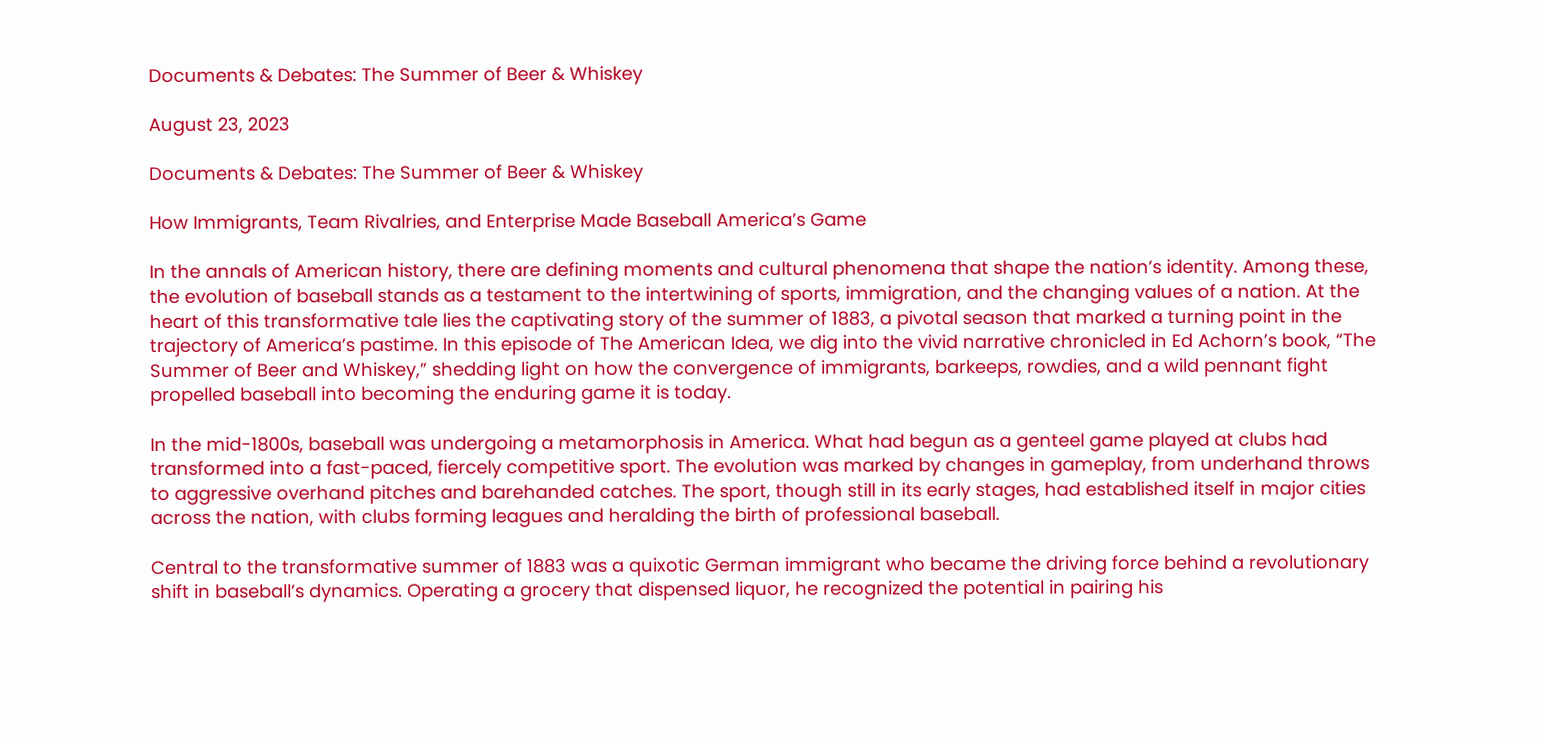Documents & Debates: The Summer of Beer & Whiskey

August 23, 2023

Documents & Debates: The Summer of Beer & Whiskey

How Immigrants, Team Rivalries, and Enterprise Made Baseball America’s Game

In the annals of American history, there are defining moments and cultural phenomena that shape the nation’s identity. Among these, the evolution of baseball stands as a testament to the intertwining of sports, immigration, and the changing values of a nation. At the heart of this transformative tale lies the captivating story of the summer of 1883, a pivotal season that marked a turning point in the trajectory of America’s pastime. In this episode of The American Idea, we dig into the vivid narrative chronicled in Ed Achorn’s book, “The Summer of Beer and Whiskey,” shedding light on how the convergence of immigrants, barkeeps, rowdies, and a wild pennant fight propelled baseball into becoming the enduring game it is today.

In the mid-1800s, baseball was undergoing a metamorphosis in America. What had begun as a genteel game played at clubs had transformed into a fast-paced, fiercely competitive sport. The evolution was marked by changes in gameplay, from underhand throws to aggressive overhand pitches and barehanded catches. The sport, though still in its early stages, had established itself in major cities across the nation, with clubs forming leagues and heralding the birth of professional baseball.

Central to the transformative summer of 1883 was a quixotic German immigrant who became the driving force behind a revolutionary shift in baseball’s dynamics. Operating a grocery that dispensed liquor, he recognized the potential in pairing his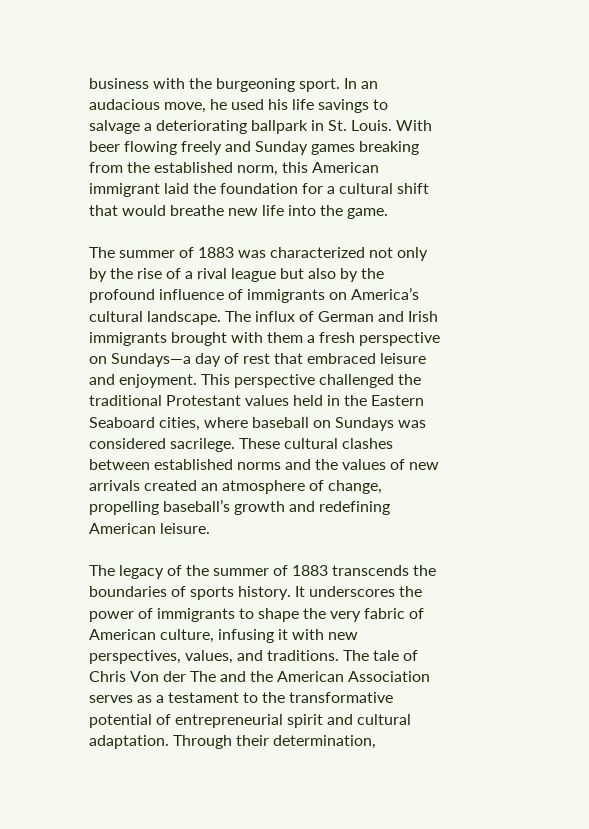business with the burgeoning sport. In an audacious move, he used his life savings to salvage a deteriorating ballpark in St. Louis. With beer flowing freely and Sunday games breaking from the established norm, this American immigrant laid the foundation for a cultural shift that would breathe new life into the game.

The summer of 1883 was characterized not only by the rise of a rival league but also by the profound influence of immigrants on America’s cultural landscape. The influx of German and Irish immigrants brought with them a fresh perspective on Sundays—a day of rest that embraced leisure and enjoyment. This perspective challenged the traditional Protestant values held in the Eastern Seaboard cities, where baseball on Sundays was considered sacrilege. These cultural clashes between established norms and the values of new arrivals created an atmosphere of change, propelling baseball’s growth and redefining American leisure.

The legacy of the summer of 1883 transcends the boundaries of sports history. It underscores the power of immigrants to shape the very fabric of American culture, infusing it with new perspectives, values, and traditions. The tale of Chris Von der The and the American Association serves as a testament to the transformative potential of entrepreneurial spirit and cultural adaptation. Through their determination,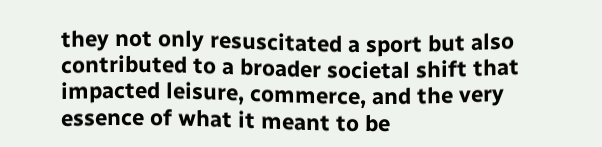they not only resuscitated a sport but also contributed to a broader societal shift that impacted leisure, commerce, and the very essence of what it meant to be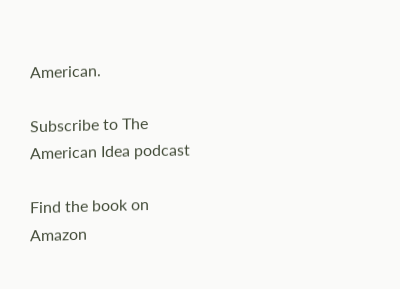American.

Subscribe to The American Idea podcast

Find the book on Amazon